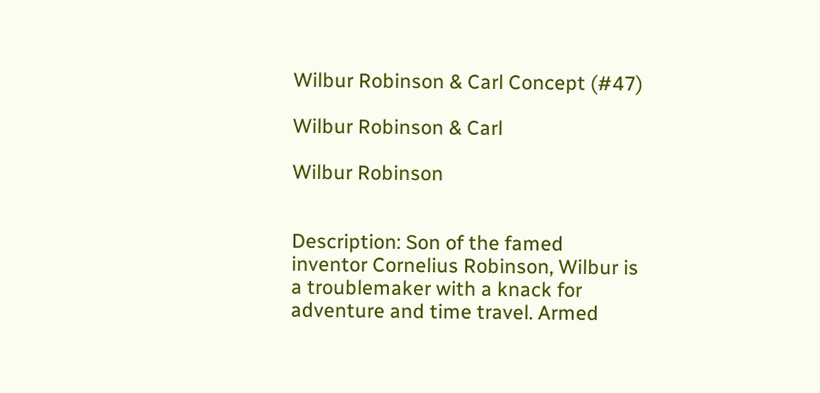Wilbur Robinson & Carl Concept (#47)

Wilbur Robinson & Carl

Wilbur Robinson


Description: Son of the famed inventor Cornelius Robinson, Wilbur is a troublemaker with a knack for adventure and time travel. Armed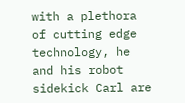with a plethora of cutting edge technology, he and his robot sidekick Carl are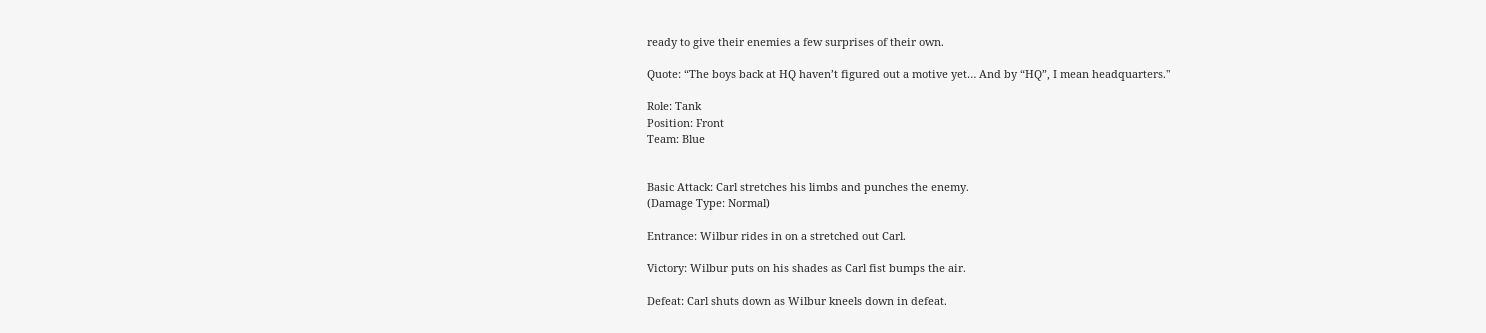ready to give their enemies a few surprises of their own.

Quote: “The boys back at HQ haven’t figured out a motive yet… And by “HQ”, I mean headquarters."

Role: Tank
Position: Front
Team: Blue


Basic Attack: Carl stretches his limbs and punches the enemy.
(Damage Type: Normal)

Entrance: Wilbur rides in on a stretched out Carl.

Victory: Wilbur puts on his shades as Carl fist bumps the air.

Defeat: Carl shuts down as Wilbur kneels down in defeat.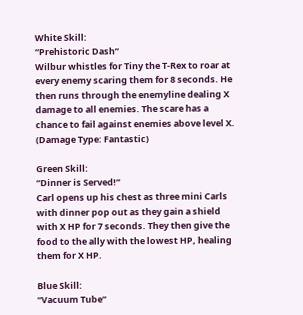White Skill:
“Prehistoric Dash”
Wilbur whistles for Tiny the T-Rex to roar at every enemy scaring them for 8 seconds. He then runs through the enemyline dealing X damage to all enemies. The scare has a chance to fail against enemies above level X.
(Damage Type: Fantastic)

Green Skill:
“Dinner is Served!”
Carl opens up his chest as three mini Carls with dinner pop out as they gain a shield with X HP for 7 seconds. They then give the food to the ally with the lowest HP, healing them for X HP.

Blue Skill:
“Vacuum Tube”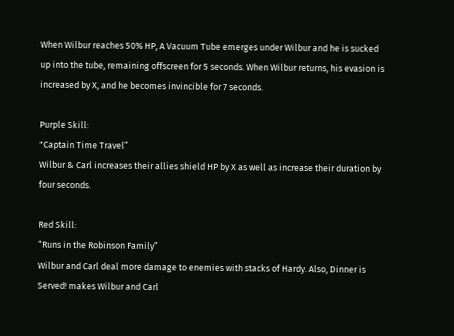When Wilbur reaches 50% HP, A Vacuum Tube emerges under Wilbur and he is sucked up into the tube, remaining offscreen for 5 seconds. When Wilbur returns, his evasion is increased by X, and he becomes invincible for 7 seconds.

Purple Skill:
"Captain Time Travel”
Wilbur & Carl increases their allies shield HP by X as well as increase their duration by four seconds.

Red Skill:
“Runs in the Robinson Family”
Wilbur and Carl deal more damage to enemies with stacks of Hardy. Also, Dinner is Served! makes Wilbur and Carl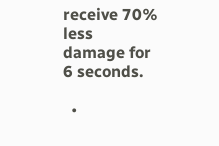receive 70% less damage for 6 seconds.

  •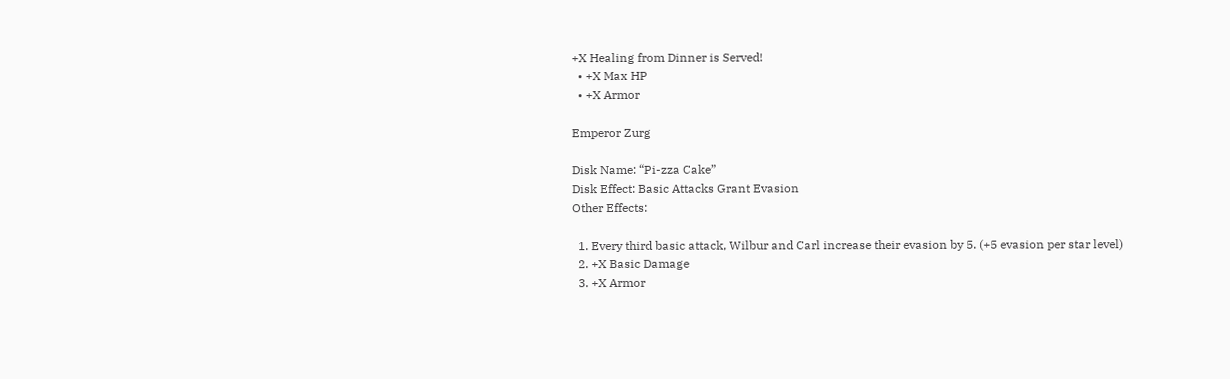+X Healing from Dinner is Served!
  • +X Max HP
  • +X Armor

Emperor Zurg

Disk Name: “Pi-zza Cake”
Disk Effect: Basic Attacks Grant Evasion
Other Effects:

  1. Every third basic attack, Wilbur and Carl increase their evasion by 5. (+5 evasion per star level)
  2. +X Basic Damage
  3. +X Armor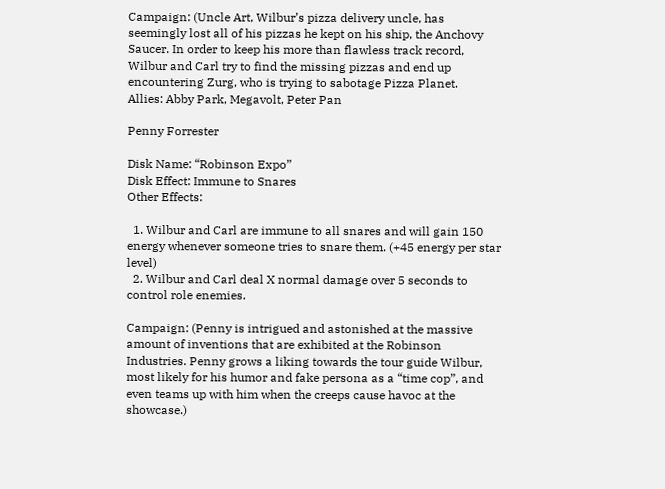Campaign: (Uncle Art, Wilbur’s pizza delivery uncle, has seemingly lost all of his pizzas he kept on his ship, the Anchovy Saucer. In order to keep his more than flawless track record, Wilbur and Carl try to find the missing pizzas and end up encountering Zurg, who is trying to sabotage Pizza Planet.
Allies: Abby Park, Megavolt, Peter Pan

Penny Forrester

Disk Name: “Robinson Expo”
Disk Effect: Immune to Snares
Other Effects:

  1. Wilbur and Carl are immune to all snares and will gain 150 energy whenever someone tries to snare them. (+45 energy per star level)
  2. Wilbur and Carl deal X normal damage over 5 seconds to control role enemies.

Campaign: (Penny is intrigued and astonished at the massive amount of inventions that are exhibited at the Robinson Industries. Penny grows a liking towards the tour guide Wilbur, most likely for his humor and fake persona as a “time cop”, and even teams up with him when the creeps cause havoc at the showcase.)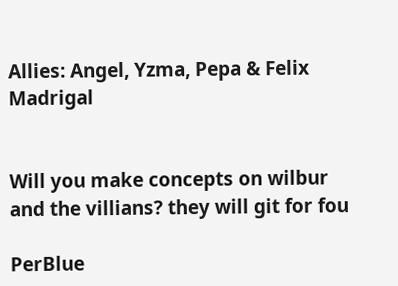Allies: Angel, Yzma, Pepa & Felix Madrigal


Will you make concepts on wilbur and the villians? they will git for fou

PerBlue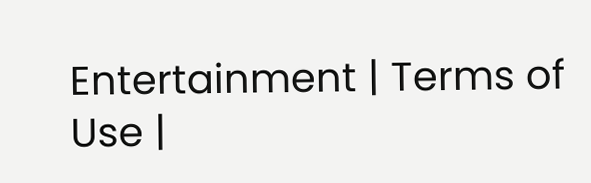Entertainment | Terms of Use |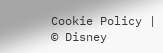Cookie Policy | © Disney